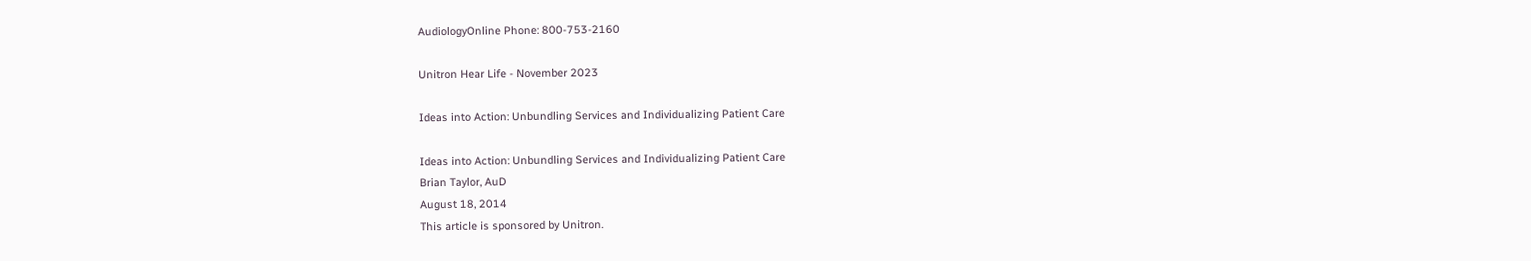AudiologyOnline Phone: 800-753-2160

Unitron Hear Life - November 2023

Ideas into Action: Unbundling Services and Individualizing Patient Care

Ideas into Action: Unbundling Services and Individualizing Patient Care
Brian Taylor, AuD
August 18, 2014
This article is sponsored by Unitron.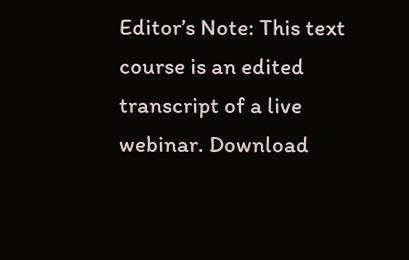Editor’s Note: This text course is an edited transcript of a live webinar. Download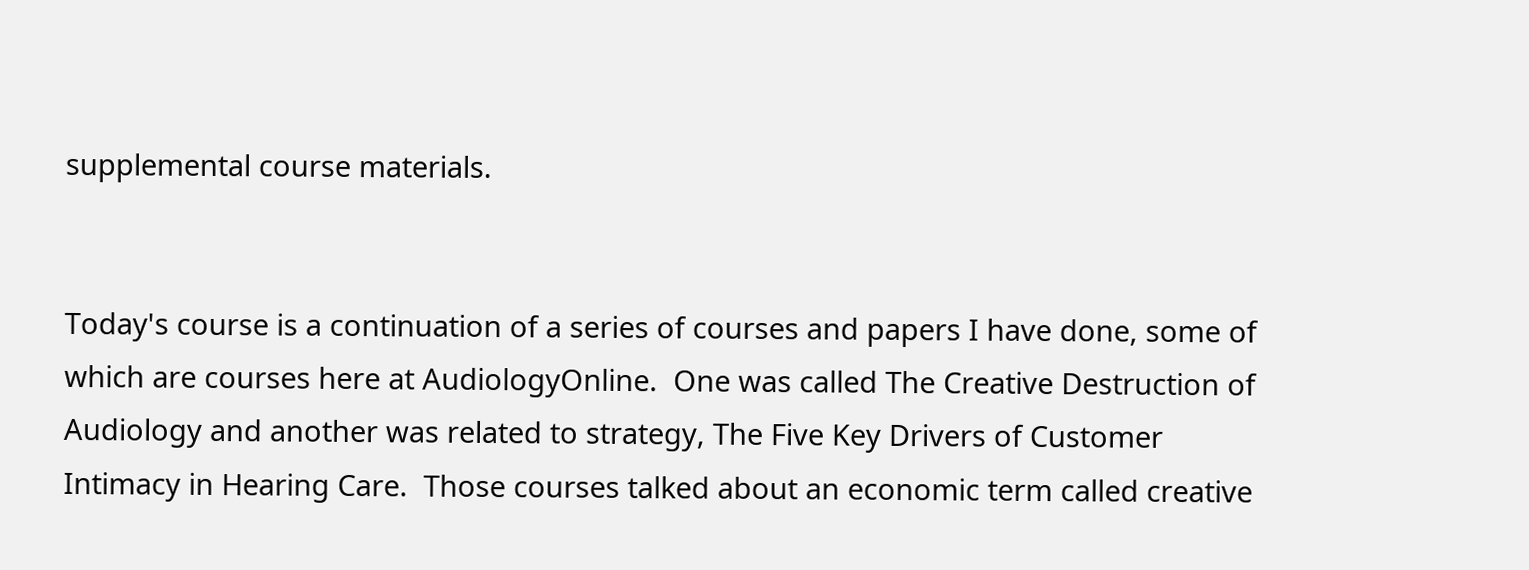supplemental course materials.


Today's course is a continuation of a series of courses and papers I have done, some of which are courses here at AudiologyOnline.  One was called The Creative Destruction of Audiology and another was related to strategy, The Five Key Drivers of Customer Intimacy in Hearing Care.  Those courses talked about an economic term called creative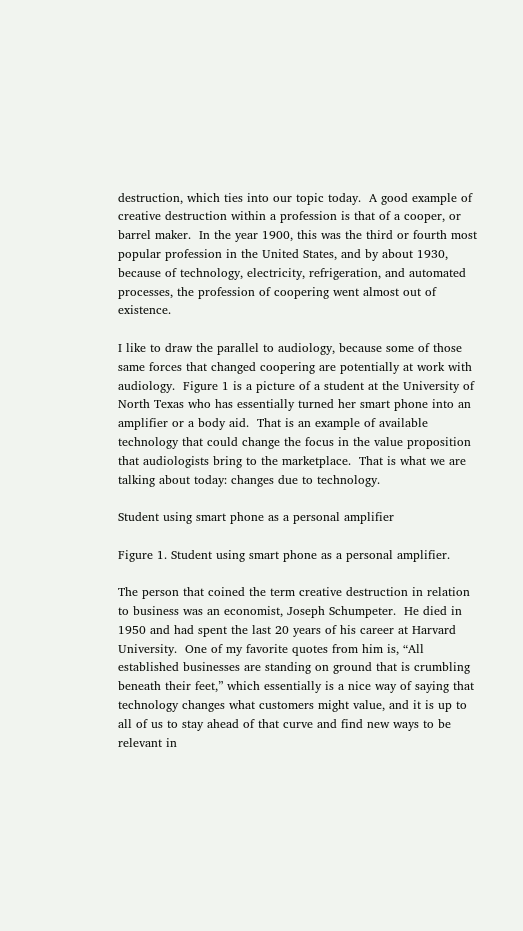destruction, which ties into our topic today.  A good example of creative destruction within a profession is that of a cooper, or barrel maker.  In the year 1900, this was the third or fourth most popular profession in the United States, and by about 1930, because of technology, electricity, refrigeration, and automated processes, the profession of coopering went almost out of existence.

I like to draw the parallel to audiology, because some of those same forces that changed coopering are potentially at work with audiology.  Figure 1 is a picture of a student at the University of North Texas who has essentially turned her smart phone into an amplifier or a body aid.  That is an example of available technology that could change the focus in the value proposition that audiologists bring to the marketplace.  That is what we are talking about today: changes due to technology.

Student using smart phone as a personal amplifier

Figure 1. Student using smart phone as a personal amplifier.

The person that coined the term creative destruction in relation to business was an economist, Joseph Schumpeter.  He died in 1950 and had spent the last 20 years of his career at Harvard University.  One of my favorite quotes from him is, “All established businesses are standing on ground that is crumbling beneath their feet,” which essentially is a nice way of saying that technology changes what customers might value, and it is up to all of us to stay ahead of that curve and find new ways to be relevant in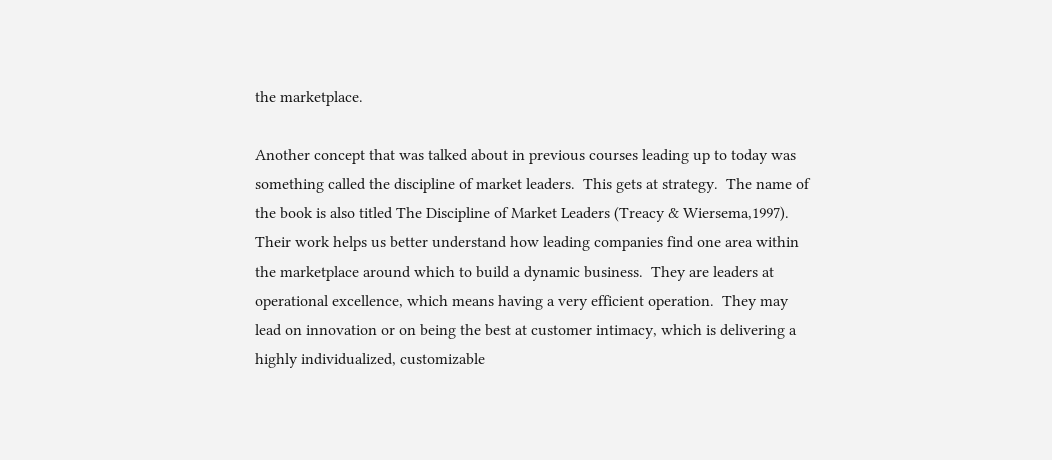the marketplace.

Another concept that was talked about in previous courses leading up to today was something called the discipline of market leaders.  This gets at strategy.  The name of the book is also titled The Discipline of Market Leaders (Treacy & Wiersema,1997).  Their work helps us better understand how leading companies find one area within the marketplace around which to build a dynamic business.  They are leaders at operational excellence, which means having a very efficient operation.  They may lead on innovation or on being the best at customer intimacy, which is delivering a highly individualized, customizable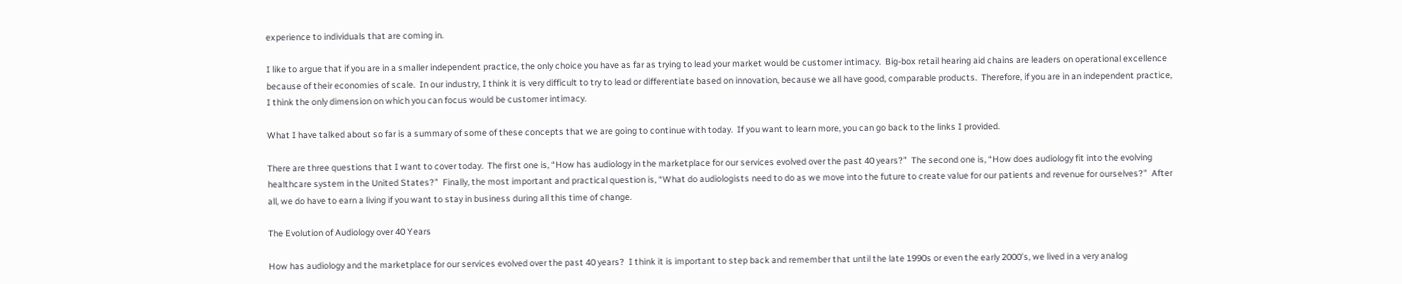experience to individuals that are coming in.

I like to argue that if you are in a smaller independent practice, the only choice you have as far as trying to lead your market would be customer intimacy.  Big-box retail hearing aid chains are leaders on operational excellence because of their economies of scale.  In our industry, I think it is very difficult to try to lead or differentiate based on innovation, because we all have good, comparable products.  Therefore, if you are in an independent practice, I think the only dimension on which you can focus would be customer intimacy.

What I have talked about so far is a summary of some of these concepts that we are going to continue with today.  If you want to learn more, you can go back to the links I provided.

There are three questions that I want to cover today.  The first one is, “How has audiology in the marketplace for our services evolved over the past 40 years?”  The second one is, “How does audiology fit into the evolving healthcare system in the United States?”  Finally, the most important and practical question is, “What do audiologists need to do as we move into the future to create value for our patients and revenue for ourselves?”  After all, we do have to earn a living if you want to stay in business during all this time of change.

The Evolution of Audiology over 40 Years

How has audiology and the marketplace for our services evolved over the past 40 years?  I think it is important to step back and remember that until the late 1990s or even the early 2000’s, we lived in a very analog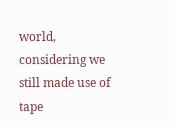world, considering we still made use of tape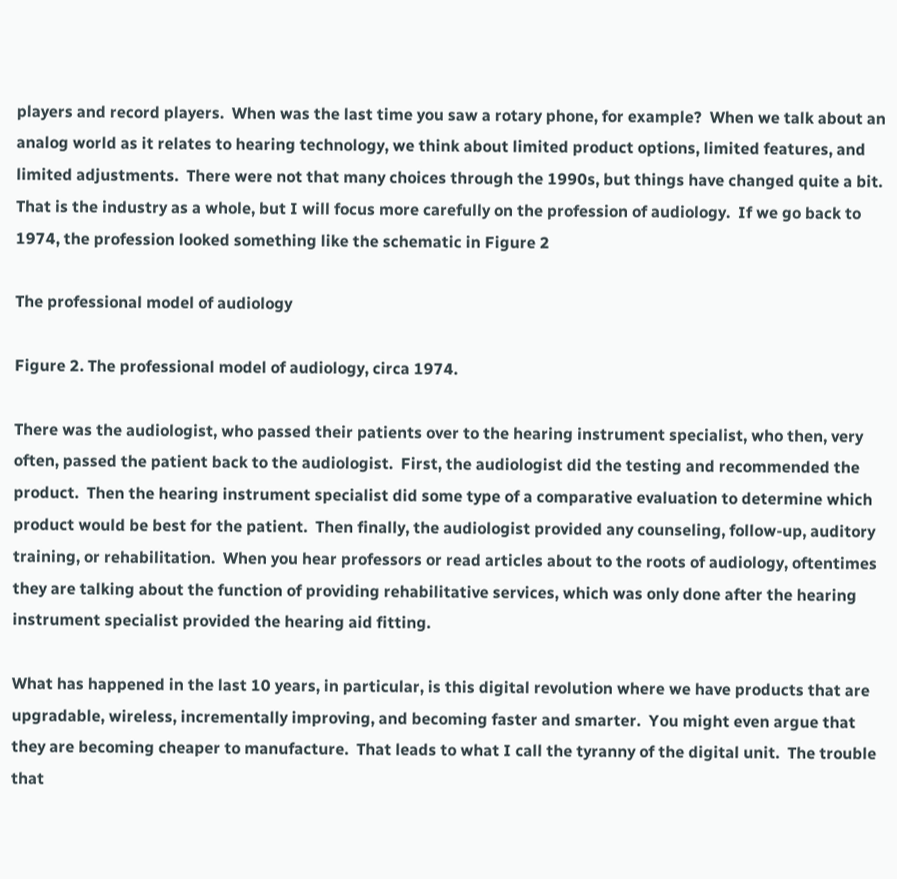players and record players.  When was the last time you saw a rotary phone, for example?  When we talk about an analog world as it relates to hearing technology, we think about limited product options, limited features, and limited adjustments.  There were not that many choices through the 1990s, but things have changed quite a bit.  That is the industry as a whole, but I will focus more carefully on the profession of audiology.  If we go back to 1974, the profession looked something like the schematic in Figure 2

The professional model of audiology

Figure 2. The professional model of audiology, circa 1974.

There was the audiologist, who passed their patients over to the hearing instrument specialist, who then, very often, passed the patient back to the audiologist.  First, the audiologist did the testing and recommended the product.  Then the hearing instrument specialist did some type of a comparative evaluation to determine which product would be best for the patient.  Then finally, the audiologist provided any counseling, follow-up, auditory training, or rehabilitation.  When you hear professors or read articles about to the roots of audiology, oftentimes they are talking about the function of providing rehabilitative services, which was only done after the hearing instrument specialist provided the hearing aid fitting.

What has happened in the last 10 years, in particular, is this digital revolution where we have products that are upgradable, wireless, incrementally improving, and becoming faster and smarter.  You might even argue that they are becoming cheaper to manufacture.  That leads to what I call the tyranny of the digital unit.  The trouble that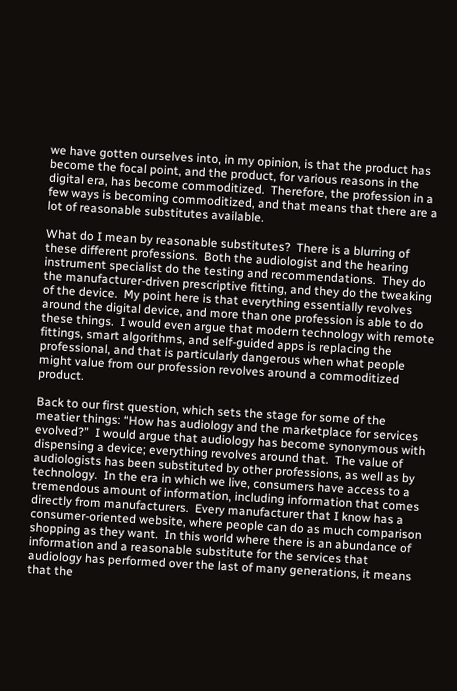we have gotten ourselves into, in my opinion, is that the product has become the focal point, and the product, for various reasons in the digital era, has become commoditized.  Therefore, the profession in a few ways is becoming commoditized, and that means that there are a lot of reasonable substitutes available.

What do I mean by reasonable substitutes?  There is a blurring of these different professions.  Both the audiologist and the hearing instrument specialist do the testing and recommendations.  They do the manufacturer-driven prescriptive fitting, and they do the tweaking of the device.  My point here is that everything essentially revolves around the digital device, and more than one profession is able to do these things.  I would even argue that modern technology with remote fittings, smart algorithms, and self-guided apps is replacing the professional, and that is particularly dangerous when what people might value from our profession revolves around a commoditized product.

Back to our first question, which sets the stage for some of the meatier things: “How has audiology and the marketplace for services evolved?”  I would argue that audiology has become synonymous with dispensing a device; everything revolves around that.  The value of audiologists has been substituted by other professions, as well as by technology.  In the era in which we live, consumers have access to a tremendous amount of information, including information that comes directly from manufacturers.  Every manufacturer that I know has a consumer-oriented website, where people can do as much comparison shopping as they want.  In this world where there is an abundance of information and a reasonable substitute for the services that audiology has performed over the last of many generations, it means that the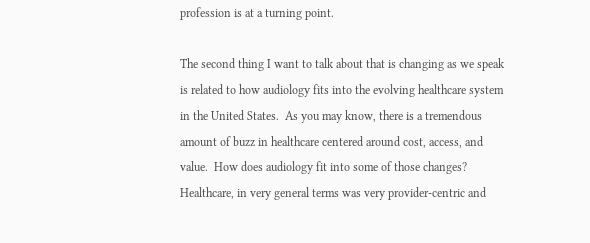profession is at a turning point.

The second thing I want to talk about that is changing as we speak is related to how audiology fits into the evolving healthcare system in the United States.  As you may know, there is a tremendous amount of buzz in healthcare centered around cost, access, and value.  How does audiology fit into some of those changes?  Healthcare, in very general terms was very provider-centric and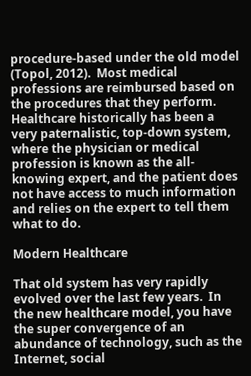procedure-based under the old model (Topol, 2012).  Most medical professions are reimbursed based on the procedures that they perform.  Healthcare historically has been a very paternalistic, top-down system, where the physician or medical profession is known as the all-knowing expert, and the patient does not have access to much information and relies on the expert to tell them what to do.

Modern Healthcare

That old system has very rapidly evolved over the last few years.  In the new healthcare model, you have the super convergence of an abundance of technology, such as the Internet, social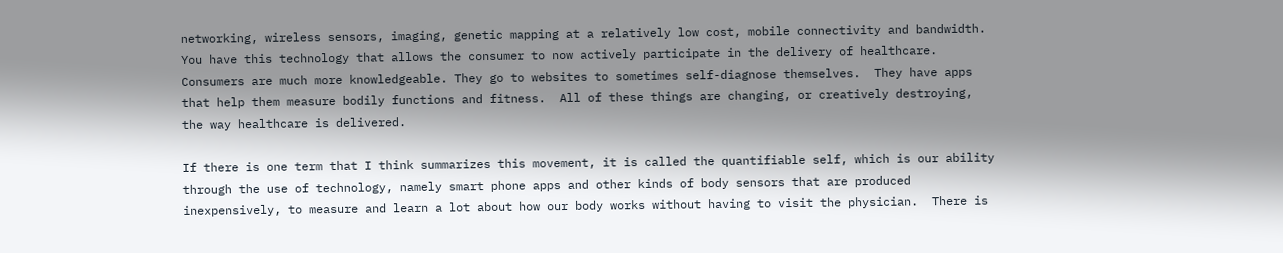networking, wireless sensors, imaging, genetic mapping at a relatively low cost, mobile connectivity and bandwidth.  You have this technology that allows the consumer to now actively participate in the delivery of healthcare.  Consumers are much more knowledgeable. They go to websites to sometimes self-diagnose themselves.  They have apps that help them measure bodily functions and fitness.  All of these things are changing, or creatively destroying, the way healthcare is delivered.

If there is one term that I think summarizes this movement, it is called the quantifiable self, which is our ability through the use of technology, namely smart phone apps and other kinds of body sensors that are produced inexpensively, to measure and learn a lot about how our body works without having to visit the physician.  There is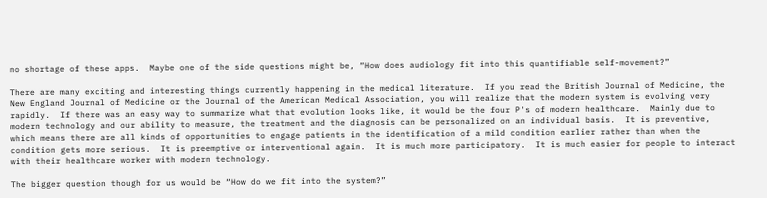no shortage of these apps.  Maybe one of the side questions might be, “How does audiology fit into this quantifiable self-movement?”

There are many exciting and interesting things currently happening in the medical literature.  If you read the British Journal of Medicine, the New England Journal of Medicine or the Journal of the American Medical Association, you will realize that the modern system is evolving very rapidly.  If there was an easy way to summarize what that evolution looks like, it would be the four P's of modern healthcare.  Mainly due to modern technology and our ability to measure, the treatment and the diagnosis can be personalized on an individual basis.  It is preventive, which means there are all kinds of opportunities to engage patients in the identification of a mild condition earlier rather than when the condition gets more serious.  It is preemptive or interventional again.  It is much more participatory.  It is much easier for people to interact with their healthcare worker with modern technology.

The bigger question though for us would be “How do we fit into the system?”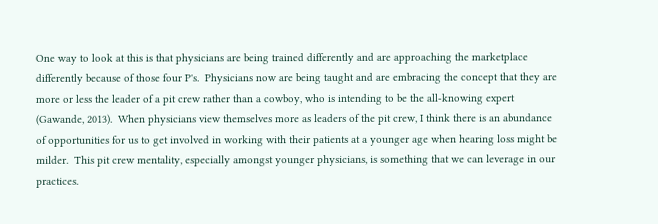One way to look at this is that physicians are being trained differently and are approaching the marketplace differently because of those four P's.  Physicians now are being taught and are embracing the concept that they are more or less the leader of a pit crew rather than a cowboy, who is intending to be the all-knowing expert (Gawande, 2013).  When physicians view themselves more as leaders of the pit crew, I think there is an abundance of opportunities for us to get involved in working with their patients at a younger age when hearing loss might be milder.  This pit crew mentality, especially amongst younger physicians, is something that we can leverage in our practices.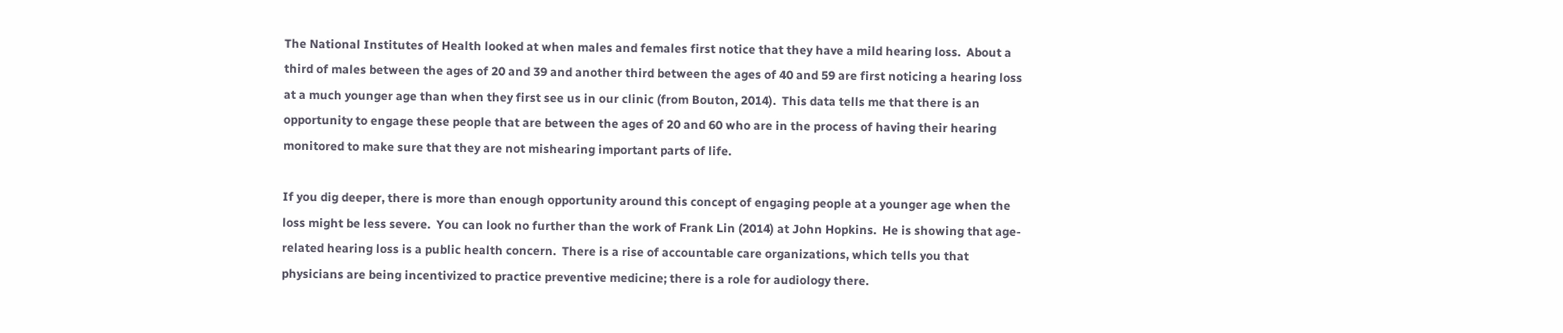The National Institutes of Health looked at when males and females first notice that they have a mild hearing loss.  About a third of males between the ages of 20 and 39 and another third between the ages of 40 and 59 are first noticing a hearing loss at a much younger age than when they first see us in our clinic (from Bouton, 2014).  This data tells me that there is an opportunity to engage these people that are between the ages of 20 and 60 who are in the process of having their hearing monitored to make sure that they are not mishearing important parts of life.

If you dig deeper, there is more than enough opportunity around this concept of engaging people at a younger age when the loss might be less severe.  You can look no further than the work of Frank Lin (2014) at John Hopkins.  He is showing that age-related hearing loss is a public health concern.  There is a rise of accountable care organizations, which tells you that physicians are being incentivized to practice preventive medicine; there is a role for audiology there.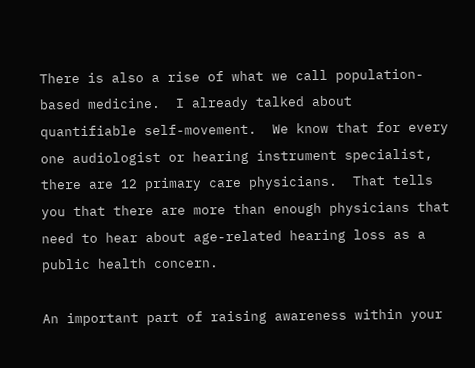There is also a rise of what we call population-based medicine.  I already talked about quantifiable self-movement.  We know that for every one audiologist or hearing instrument specialist, there are 12 primary care physicians.  That tells you that there are more than enough physicians that need to hear about age-related hearing loss as a public health concern.

An important part of raising awareness within your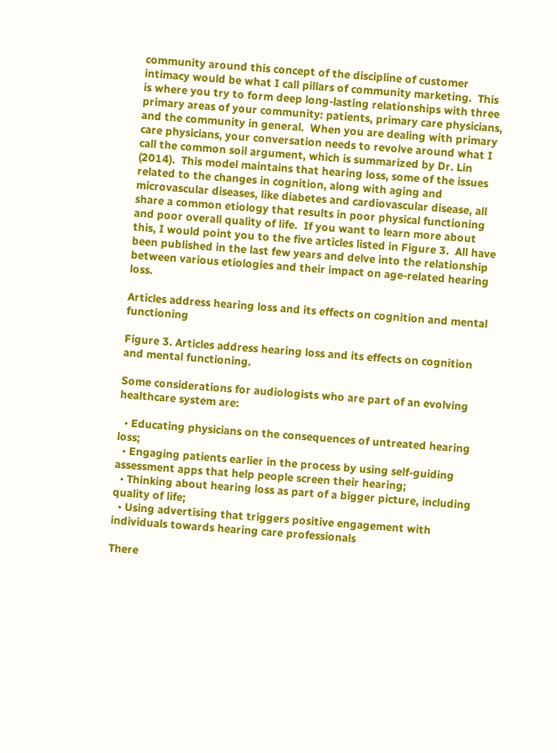community around this concept of the discipline of customer intimacy would be what I call pillars of community marketing.  This is where you try to form deep long-lasting relationships with three primary areas of your community: patients, primary care physicians, and the community in general.  When you are dealing with primary care physicians, your conversation needs to revolve around what I call the common soil argument, which is summarized by Dr. Lin (2014).  This model maintains that hearing loss, some of the issues related to the changes in cognition, along with aging and microvascular diseases, like diabetes and cardiovascular disease, all share a common etiology that results in poor physical functioning and poor overall quality of life.  If you want to learn more about this, I would point you to the five articles listed in Figure 3.  All have been published in the last few years and delve into the relationship between various etiologies and their impact on age-related hearing loss.

Articles address hearing loss and its effects on cognition and mental functioning

Figure 3. Articles address hearing loss and its effects on cognition and mental functioning.

Some considerations for audiologists who are part of an evolving healthcare system are:

  • Educating physicians on the consequences of untreated hearing loss;
  • Engaging patients earlier in the process by using self-guiding assessment apps that help people screen their hearing;
  • Thinking about hearing loss as part of a bigger picture, including quality of life;
  • Using advertising that triggers positive engagement with individuals towards hearing care professionals

There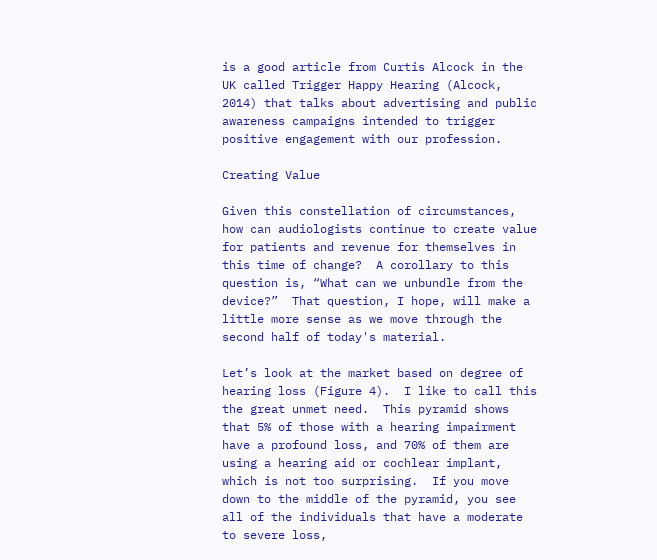is a good article from Curtis Alcock in the UK called Trigger Happy Hearing (Alcock, 2014) that talks about advertising and public awareness campaigns intended to trigger positive engagement with our profession.

Creating Value

Given this constellation of circumstances, how can audiologists continue to create value for patients and revenue for themselves in this time of change?  A corollary to this question is, “What can we unbundle from the device?”  That question, I hope, will make a little more sense as we move through the second half of today's material.

Let’s look at the market based on degree of hearing loss (Figure 4).  I like to call this the great unmet need.  This pyramid shows that 5% of those with a hearing impairment have a profound loss, and 70% of them are using a hearing aid or cochlear implant, which is not too surprising.  If you move down to the middle of the pyramid, you see all of the individuals that have a moderate to severe loss,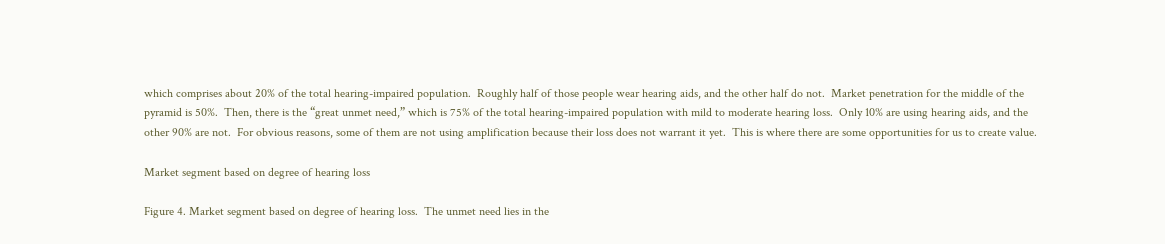which comprises about 20% of the total hearing-impaired population.  Roughly half of those people wear hearing aids, and the other half do not.  Market penetration for the middle of the pyramid is 50%.  Then, there is the “great unmet need,” which is 75% of the total hearing-impaired population with mild to moderate hearing loss.  Only 10% are using hearing aids, and the other 90% are not.  For obvious reasons, some of them are not using amplification because their loss does not warrant it yet.  This is where there are some opportunities for us to create value.

Market segment based on degree of hearing loss

Figure 4. Market segment based on degree of hearing loss.  The unmet need lies in the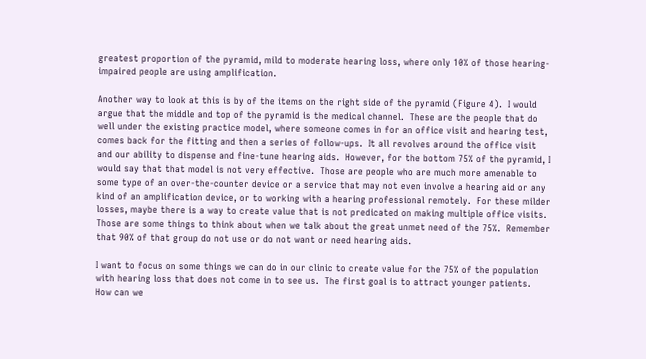greatest proportion of the pyramid, mild to moderate hearing loss, where only 10% of those hearing-impaired people are using amplification.

Another way to look at this is by of the items on the right side of the pyramid (Figure 4).  I would argue that the middle and top of the pyramid is the medical channel.  These are the people that do well under the existing practice model, where someone comes in for an office visit and hearing test, comes back for the fitting and then a series of follow-ups.  It all revolves around the office visit and our ability to dispense and fine-tune hearing aids.  However, for the bottom 75% of the pyramid, I would say that that model is not very effective.  Those are people who are much more amenable to some type of an over-the-counter device or a service that may not even involve a hearing aid or any kind of an amplification device, or to working with a hearing professional remotely.  For these milder losses, maybe there is a way to create value that is not predicated on making multiple office visits.  Those are some things to think about when we talk about the great unmet need of the 75%.  Remember that 90% of that group do not use or do not want or need hearing aids.

I want to focus on some things we can do in our clinic to create value for the 75% of the population with hearing loss that does not come in to see us.  The first goal is to attract younger patients.  How can we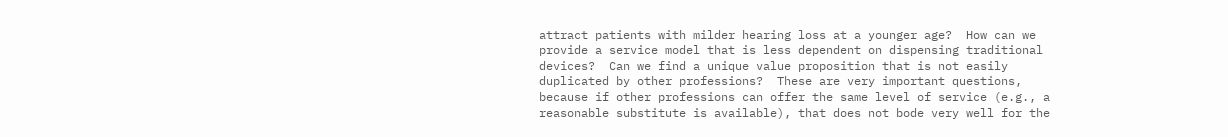attract patients with milder hearing loss at a younger age?  How can we provide a service model that is less dependent on dispensing traditional devices?  Can we find a unique value proposition that is not easily duplicated by other professions?  These are very important questions, because if other professions can offer the same level of service (e.g., a reasonable substitute is available), that does not bode very well for the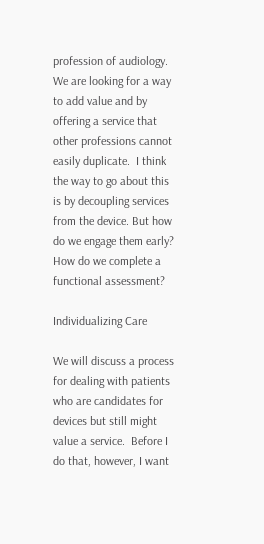profession of audiology.  We are looking for a way to add value and by offering a service that other professions cannot easily duplicate.  I think the way to go about this is by decoupling services from the device. But how do we engage them early?  How do we complete a functional assessment?

Individualizing Care

We will discuss a process for dealing with patients who are candidates for devices but still might value a service.  Before I do that, however, I want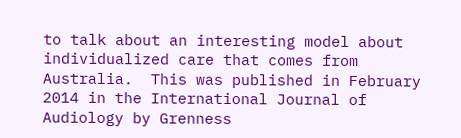to talk about an interesting model about individualized care that comes from Australia.  This was published in February 2014 in the International Journal of Audiology by Grenness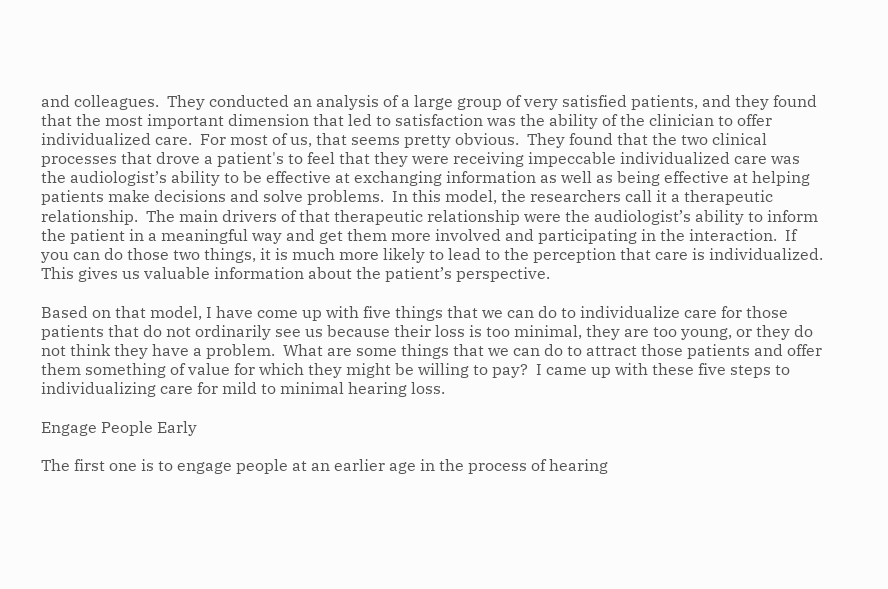and colleagues.  They conducted an analysis of a large group of very satisfied patients, and they found that the most important dimension that led to satisfaction was the ability of the clinician to offer individualized care.  For most of us, that seems pretty obvious.  They found that the two clinical processes that drove a patient's to feel that they were receiving impeccable individualized care was the audiologist’s ability to be effective at exchanging information as well as being effective at helping patients make decisions and solve problems.  In this model, the researchers call it a therapeutic relationship.  The main drivers of that therapeutic relationship were the audiologist’s ability to inform the patient in a meaningful way and get them more involved and participating in the interaction.  If you can do those two things, it is much more likely to lead to the perception that care is individualized.  This gives us valuable information about the patient’s perspective.

Based on that model, I have come up with five things that we can do to individualize care for those patients that do not ordinarily see us because their loss is too minimal, they are too young, or they do not think they have a problem.  What are some things that we can do to attract those patients and offer them something of value for which they might be willing to pay?  I came up with these five steps to individualizing care for mild to minimal hearing loss.

Engage People Early

The first one is to engage people at an earlier age in the process of hearing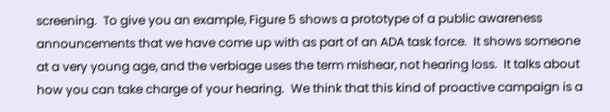screening.  To give you an example, Figure 5 shows a prototype of a public awareness announcements that we have come up with as part of an ADA task force.  It shows someone at a very young age, and the verbiage uses the term mishear, not hearing loss.  It talks about how you can take charge of your hearing.  We think that this kind of proactive campaign is a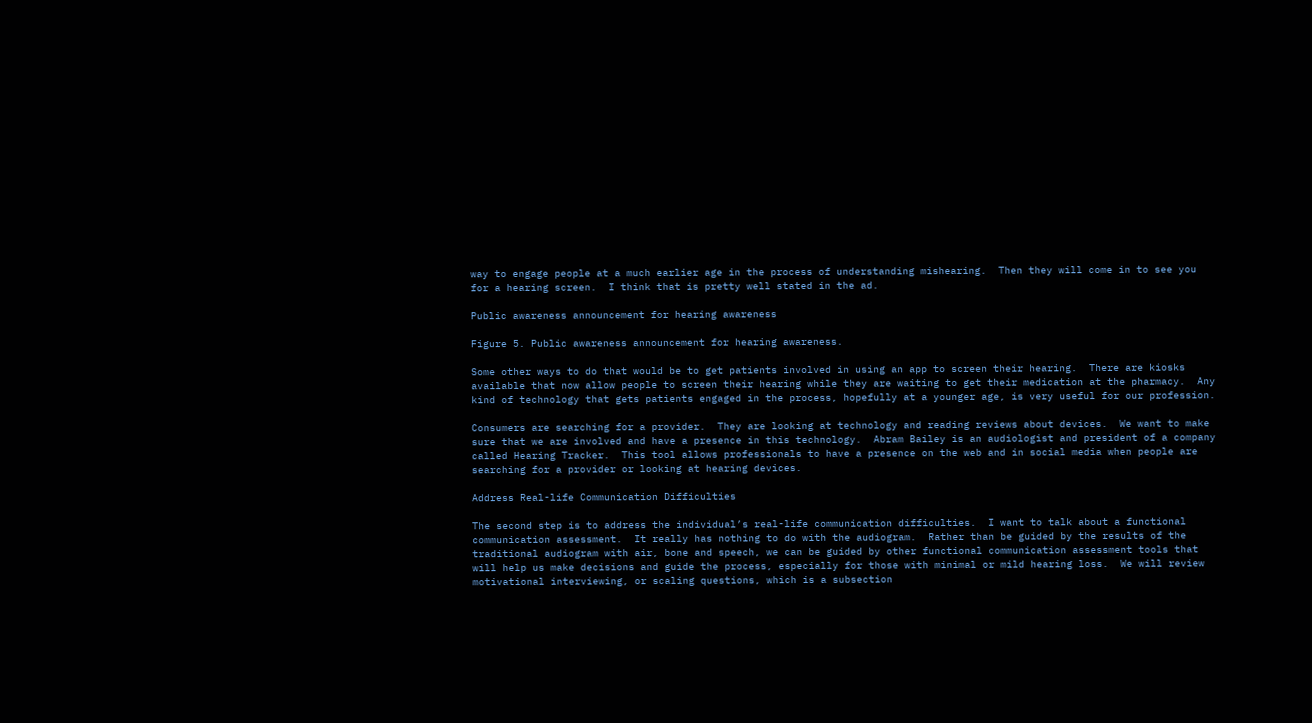way to engage people at a much earlier age in the process of understanding mishearing.  Then they will come in to see you for a hearing screen.  I think that is pretty well stated in the ad.

Public awareness announcement for hearing awareness

Figure 5. Public awareness announcement for hearing awareness.

Some other ways to do that would be to get patients involved in using an app to screen their hearing.  There are kiosks available that now allow people to screen their hearing while they are waiting to get their medication at the pharmacy.  Any kind of technology that gets patients engaged in the process, hopefully at a younger age, is very useful for our profession.

Consumers are searching for a provider.  They are looking at technology and reading reviews about devices.  We want to make sure that we are involved and have a presence in this technology.  Abram Bailey is an audiologist and president of a company called Hearing Tracker.  This tool allows professionals to have a presence on the web and in social media when people are searching for a provider or looking at hearing devices.

Address Real-life Communication Difficulties

The second step is to address the individual’s real-life communication difficulties.  I want to talk about a functional communication assessment.  It really has nothing to do with the audiogram.  Rather than be guided by the results of the traditional audiogram with air, bone and speech, we can be guided by other functional communication assessment tools that will help us make decisions and guide the process, especially for those with minimal or mild hearing loss.  We will review motivational interviewing, or scaling questions, which is a subsection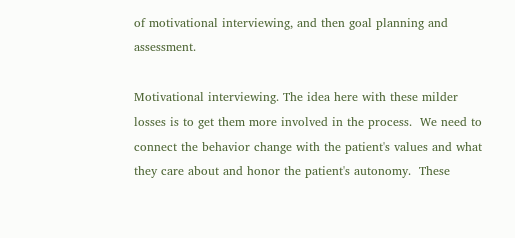of motivational interviewing, and then goal planning and assessment.

Motivational interviewing. The idea here with these milder losses is to get them more involved in the process.  We need to connect the behavior change with the patient's values and what they care about and honor the patient's autonomy.  These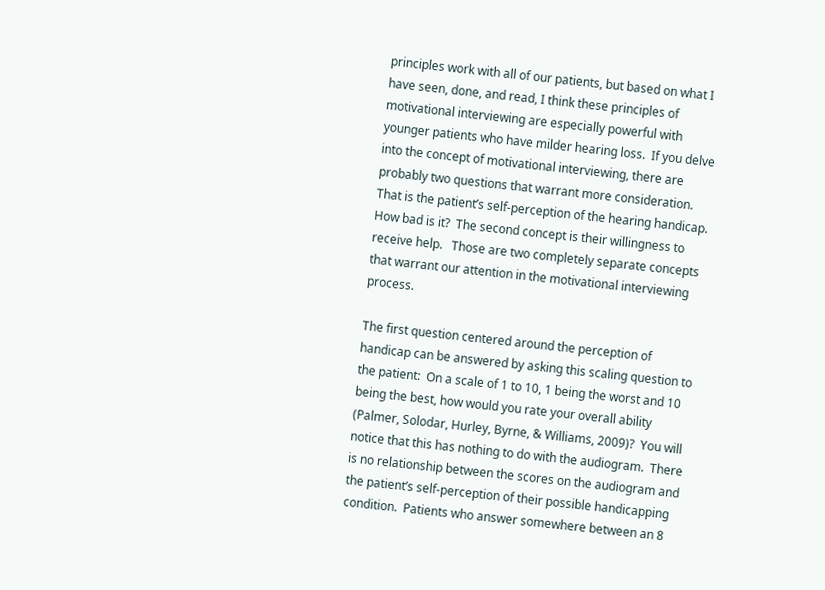principles work with all of our patients, but based on what I have seen, done, and read, I think these principles of motivational interviewing are especially powerful with younger patients who have milder hearing loss.  If you delve into the concept of motivational interviewing, there are probably two questions that warrant more consideration.  That is the patient’s self-perception of the hearing handicap.  How bad is it?  The second concept is their willingness to receive help.   Those are two completely separate concepts that warrant our attention in the motivational interviewing process.

The first question centered around the perception of handicap can be answered by asking this scaling question to the patient:  On a scale of 1 to 10, 1 being the worst and 10 being the best, how would you rate your overall ability (Palmer, Solodar, Hurley, Byrne, & Williams, 2009)?  You will notice that this has nothing to do with the audiogram.  There is no relationship between the scores on the audiogram and the patient’s self-perception of their possible handicapping condition.  Patients who answer somewhere between an 8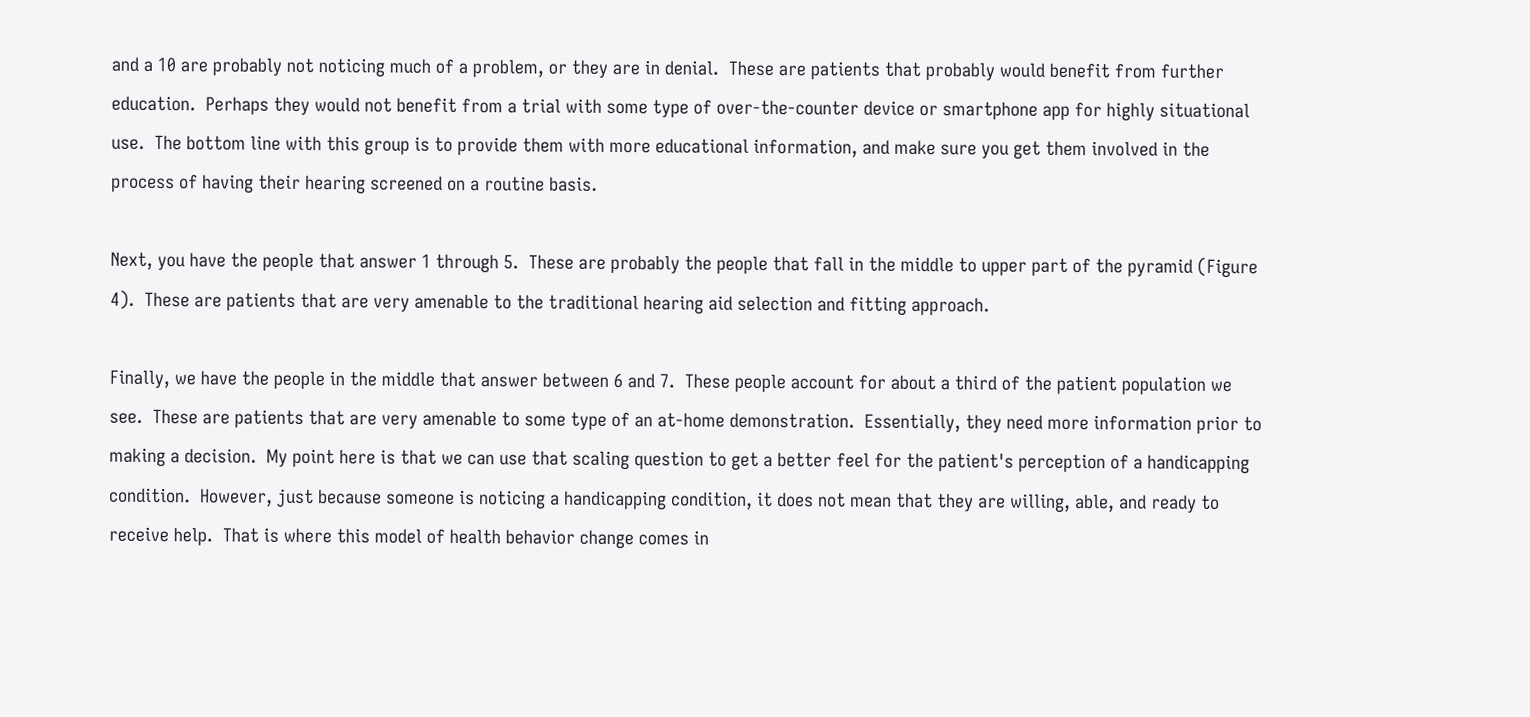and a 10 are probably not noticing much of a problem, or they are in denial.  These are patients that probably would benefit from further education.  Perhaps they would not benefit from a trial with some type of over-the-counter device or smartphone app for highly situational use.  The bottom line with this group is to provide them with more educational information, and make sure you get them involved in the process of having their hearing screened on a routine basis.

Next, you have the people that answer 1 through 5.  These are probably the people that fall in the middle to upper part of the pyramid (Figure 4).  These are patients that are very amenable to the traditional hearing aid selection and fitting approach.

Finally, we have the people in the middle that answer between 6 and 7.  These people account for about a third of the patient population we see.  These are patients that are very amenable to some type of an at-home demonstration.  Essentially, they need more information prior to making a decision.  My point here is that we can use that scaling question to get a better feel for the patient's perception of a handicapping condition.  However, just because someone is noticing a handicapping condition, it does not mean that they are willing, able, and ready to receive help.  That is where this model of health behavior change comes in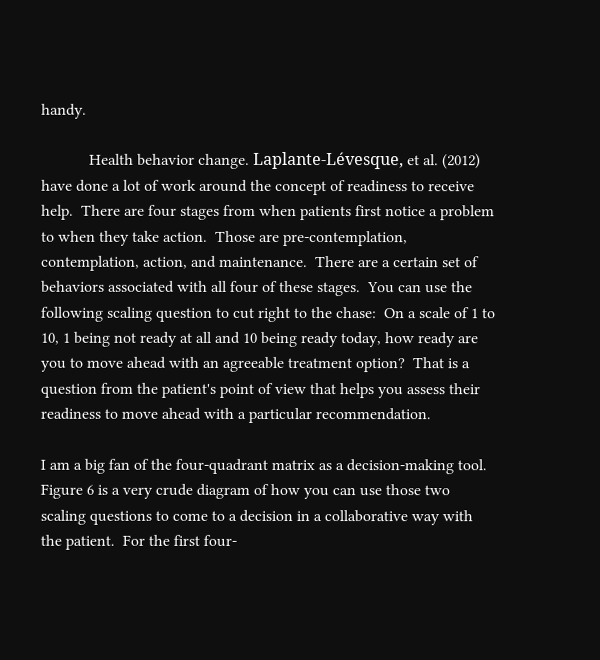handy.

            Health behavior change. Laplante-Lévesque, et al. (2012) have done a lot of work around the concept of readiness to receive help.  There are four stages from when patients first notice a problem to when they take action.  Those are pre-contemplation, contemplation, action, and maintenance.  There are a certain set of behaviors associated with all four of these stages.  You can use the following scaling question to cut right to the chase:  On a scale of 1 to 10, 1 being not ready at all and 10 being ready today, how ready are you to move ahead with an agreeable treatment option?  That is a question from the patient's point of view that helps you assess their readiness to move ahead with a particular recommendation.

I am a big fan of the four-quadrant matrix as a decision-making tool.  Figure 6 is a very crude diagram of how you can use those two scaling questions to come to a decision in a collaborative way with the patient.  For the first four-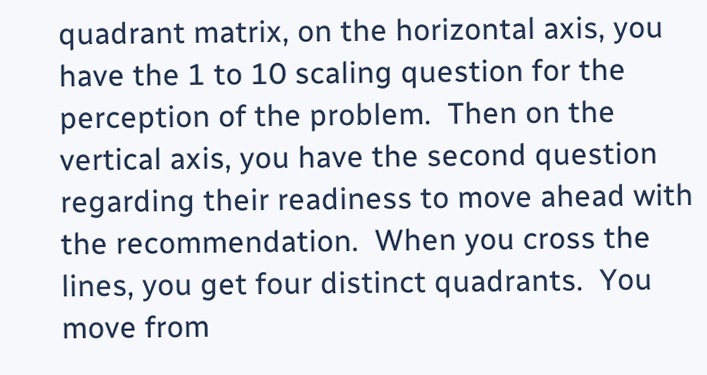quadrant matrix, on the horizontal axis, you have the 1 to 10 scaling question for the perception of the problem.  Then on the vertical axis, you have the second question regarding their readiness to move ahead with the recommendation.  When you cross the lines, you get four distinct quadrants.  You move from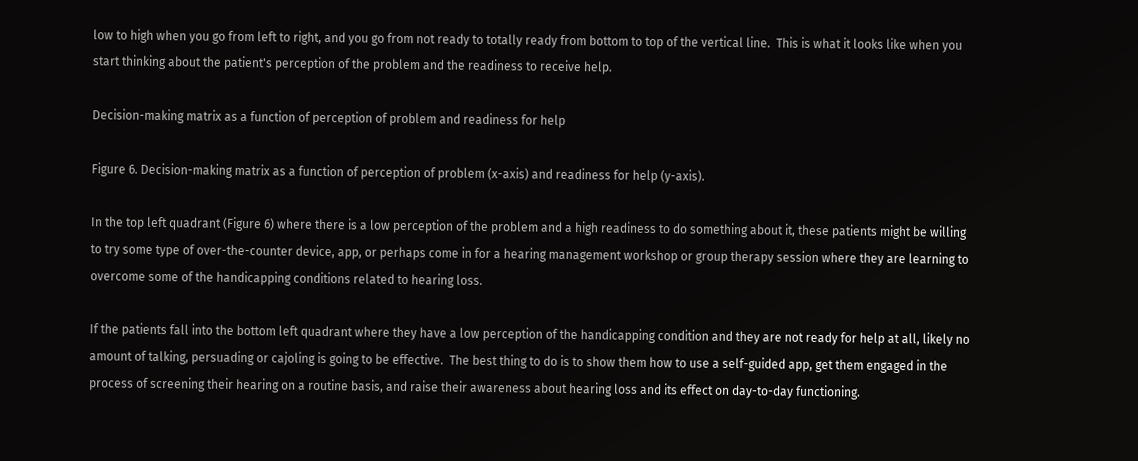low to high when you go from left to right, and you go from not ready to totally ready from bottom to top of the vertical line.  This is what it looks like when you start thinking about the patient's perception of the problem and the readiness to receive help.

Decision-making matrix as a function of perception of problem and readiness for help

Figure 6. Decision-making matrix as a function of perception of problem (x-axis) and readiness for help (y-axis).

In the top left quadrant (Figure 6) where there is a low perception of the problem and a high readiness to do something about it, these patients might be willing to try some type of over-the-counter device, app, or perhaps come in for a hearing management workshop or group therapy session where they are learning to overcome some of the handicapping conditions related to hearing loss.

If the patients fall into the bottom left quadrant where they have a low perception of the handicapping condition and they are not ready for help at all, likely no amount of talking, persuading or cajoling is going to be effective.  The best thing to do is to show them how to use a self-guided app, get them engaged in the process of screening their hearing on a routine basis, and raise their awareness about hearing loss and its effect on day-to-day functioning.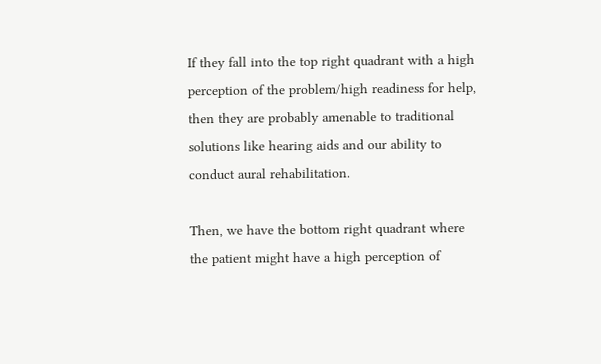If they fall into the top right quadrant with a high perception of the problem/high readiness for help, then they are probably amenable to traditional solutions like hearing aids and our ability to conduct aural rehabilitation.

Then, we have the bottom right quadrant where the patient might have a high perception of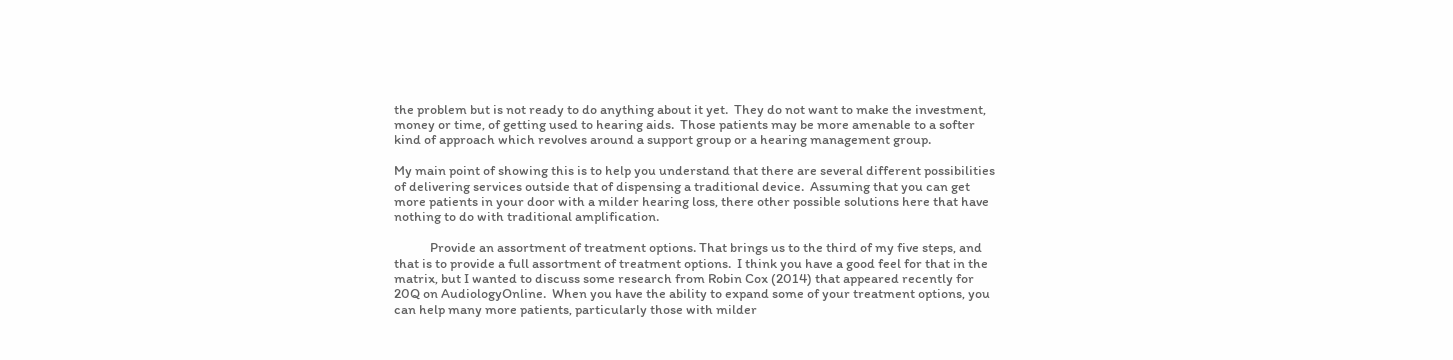the problem but is not ready to do anything about it yet.  They do not want to make the investment, money or time, of getting used to hearing aids.  Those patients may be more amenable to a softer kind of approach which revolves around a support group or a hearing management group.

My main point of showing this is to help you understand that there are several different possibilities of delivering services outside that of dispensing a traditional device.  Assuming that you can get more patients in your door with a milder hearing loss, there other possible solutions here that have nothing to do with traditional amplification.

            Provide an assortment of treatment options. That brings us to the third of my five steps, and that is to provide a full assortment of treatment options.  I think you have a good feel for that in the matrix, but I wanted to discuss some research from Robin Cox (2014) that appeared recently for 20Q on AudiologyOnline.  When you have the ability to expand some of your treatment options, you can help many more patients, particularly those with milder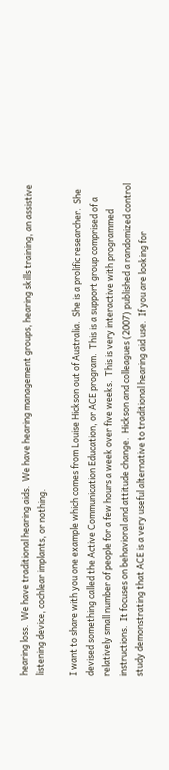hearing loss.  We have traditional hearing aids.  We have hearing management groups, hearing skills training, an assistive listening device, cochlear implants, or nothing.

I want to share with you one example which comes from Louise Hickson out of Australia.  She is a prolific researcher.  She devised something called the Active Communication Education, or ACE program.  This is a support group comprised of a relatively small number of people for a few hours a week over five weeks.  This is very interactive with programmed instructions.  It focuses on behavioral and attitude change.  Hickson and colleagues (2007) published a randomized control study demonstrating that ACE is a very useful alternative to traditional hearing aid use.  If you are looking for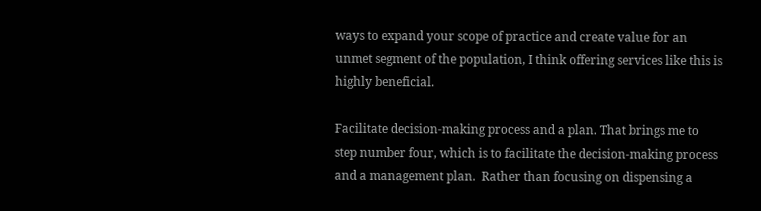ways to expand your scope of practice and create value for an unmet segment of the population, I think offering services like this is highly beneficial.

Facilitate decision-making process and a plan. That brings me to step number four, which is to facilitate the decision-making process and a management plan.  Rather than focusing on dispensing a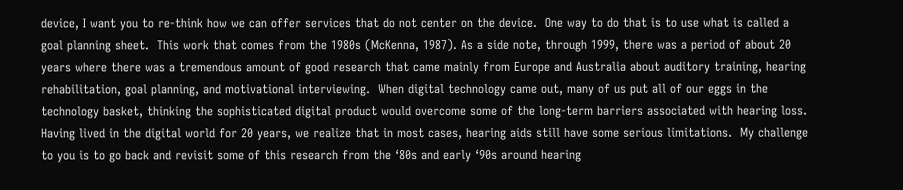device, I want you to re-think how we can offer services that do not center on the device.  One way to do that is to use what is called a goal planning sheet.  This work that comes from the 1980s (McKenna, 1987). As a side note, through 1999, there was a period of about 20 years where there was a tremendous amount of good research that came mainly from Europe and Australia about auditory training, hearing rehabilitation, goal planning, and motivational interviewing.  When digital technology came out, many of us put all of our eggs in the technology basket, thinking the sophisticated digital product would overcome some of the long-term barriers associated with hearing loss.  Having lived in the digital world for 20 years, we realize that in most cases, hearing aids still have some serious limitations.  My challenge to you is to go back and revisit some of this research from the ‘80s and early ‘90s around hearing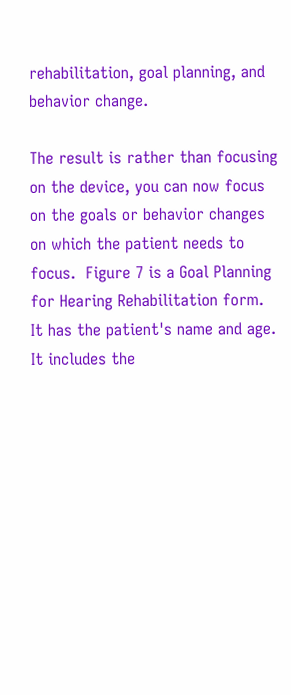rehabilitation, goal planning, and behavior change.

The result is rather than focusing on the device, you can now focus on the goals or behavior changes on which the patient needs to focus.  Figure 7 is a Goal Planning for Hearing Rehabilitation form.  It has the patient's name and age.  It includes the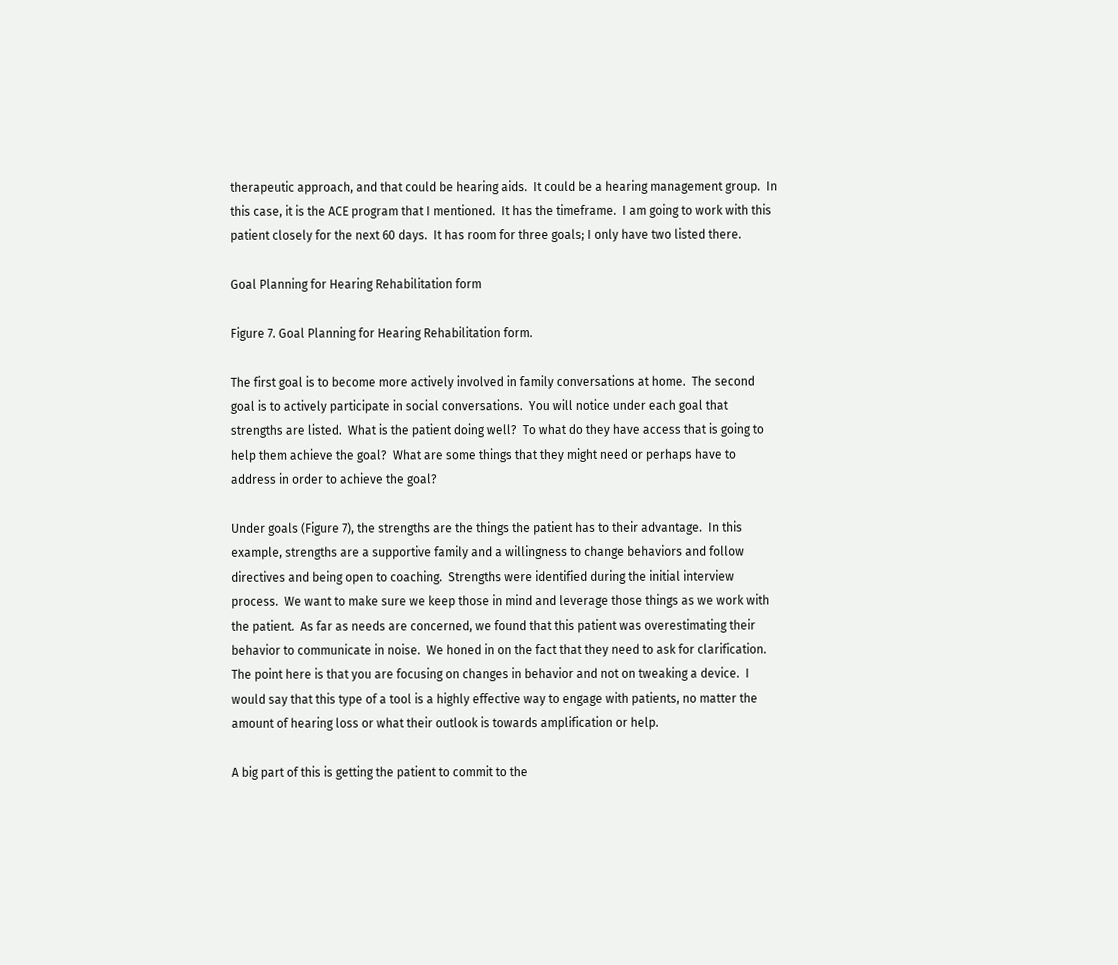therapeutic approach, and that could be hearing aids.  It could be a hearing management group.  In this case, it is the ACE program that I mentioned.  It has the timeframe.  I am going to work with this patient closely for the next 60 days.  It has room for three goals; I only have two listed there.

Goal Planning for Hearing Rehabilitation form

Figure 7. Goal Planning for Hearing Rehabilitation form.

The first goal is to become more actively involved in family conversations at home.  The second goal is to actively participate in social conversations.  You will notice under each goal that strengths are listed.  What is the patient doing well?  To what do they have access that is going to help them achieve the goal?  What are some things that they might need or perhaps have to address in order to achieve the goal?

Under goals (Figure 7), the strengths are the things the patient has to their advantage.  In this example, strengths are a supportive family and a willingness to change behaviors and follow directives and being open to coaching.  Strengths were identified during the initial interview process.  We want to make sure we keep those in mind and leverage those things as we work with the patient.  As far as needs are concerned, we found that this patient was overestimating their behavior to communicate in noise.  We honed in on the fact that they need to ask for clarification.  The point here is that you are focusing on changes in behavior and not on tweaking a device.  I would say that this type of a tool is a highly effective way to engage with patients, no matter the amount of hearing loss or what their outlook is towards amplification or help.

A big part of this is getting the patient to commit to the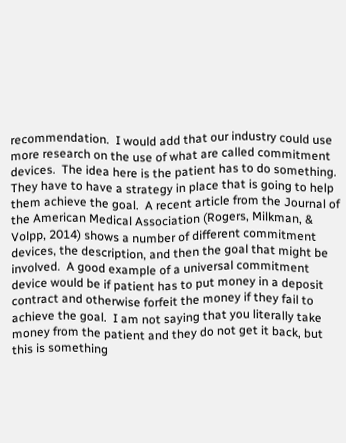recommendation.  I would add that our industry could use more research on the use of what are called commitment devices.  The idea here is the patient has to do something.  They have to have a strategy in place that is going to help them achieve the goal.  A recent article from the Journal of the American Medical Association (Rogers, Milkman, & Volpp, 2014) shows a number of different commitment devices, the description, and then the goal that might be involved.  A good example of a universal commitment device would be if patient has to put money in a deposit contract and otherwise forfeit the money if they fail to achieve the goal.  I am not saying that you literally take money from the patient and they do not get it back, but this is something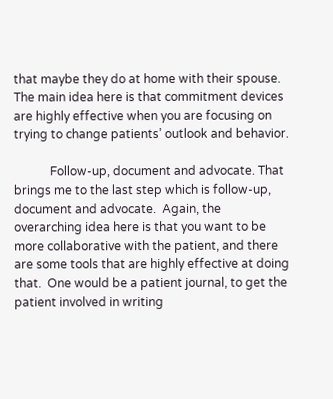that maybe they do at home with their spouse.  The main idea here is that commitment devices are highly effective when you are focusing on trying to change patients’ outlook and behavior.

            Follow-up, document and advocate. That brings me to the last step which is follow-up, document and advocate.  Again, the overarching idea here is that you want to be more collaborative with the patient, and there are some tools that are highly effective at doing that.  One would be a patient journal, to get the patient involved in writing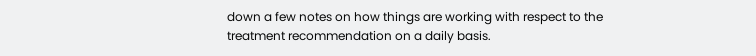down a few notes on how things are working with respect to the treatment recommendation on a daily basis.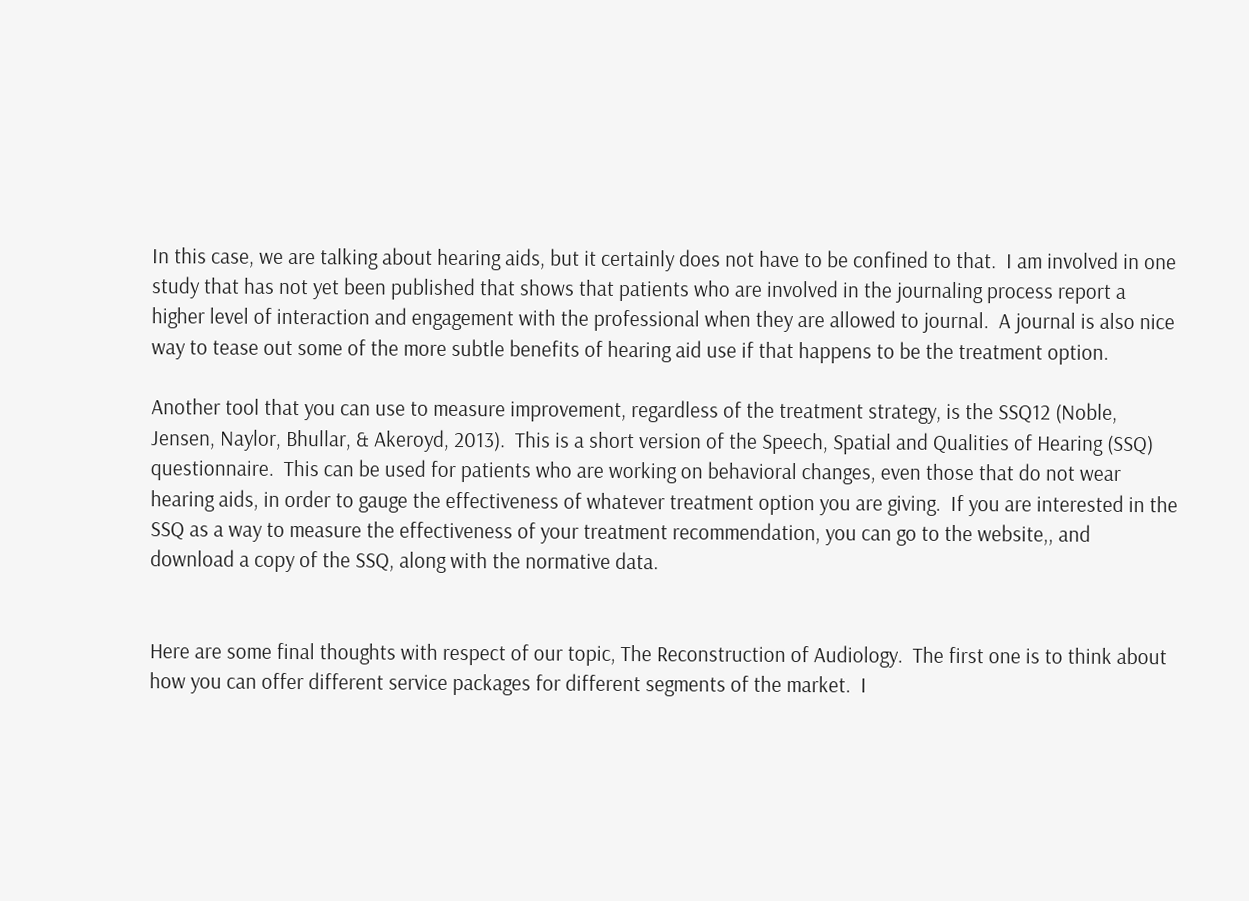In this case, we are talking about hearing aids, but it certainly does not have to be confined to that.  I am involved in one study that has not yet been published that shows that patients who are involved in the journaling process report a higher level of interaction and engagement with the professional when they are allowed to journal.  A journal is also nice way to tease out some of the more subtle benefits of hearing aid use if that happens to be the treatment option.

Another tool that you can use to measure improvement, regardless of the treatment strategy, is the SSQ12 (Noble, Jensen, Naylor, Bhullar, & Akeroyd, 2013).  This is a short version of the Speech, Spatial and Qualities of Hearing (SSQ) questionnaire.  This can be used for patients who are working on behavioral changes, even those that do not wear hearing aids, in order to gauge the effectiveness of whatever treatment option you are giving.  If you are interested in the SSQ as a way to measure the effectiveness of your treatment recommendation, you can go to the website,, and download a copy of the SSQ, along with the normative data.


Here are some final thoughts with respect of our topic, The Reconstruction of Audiology.  The first one is to think about how you can offer different service packages for different segments of the market.  I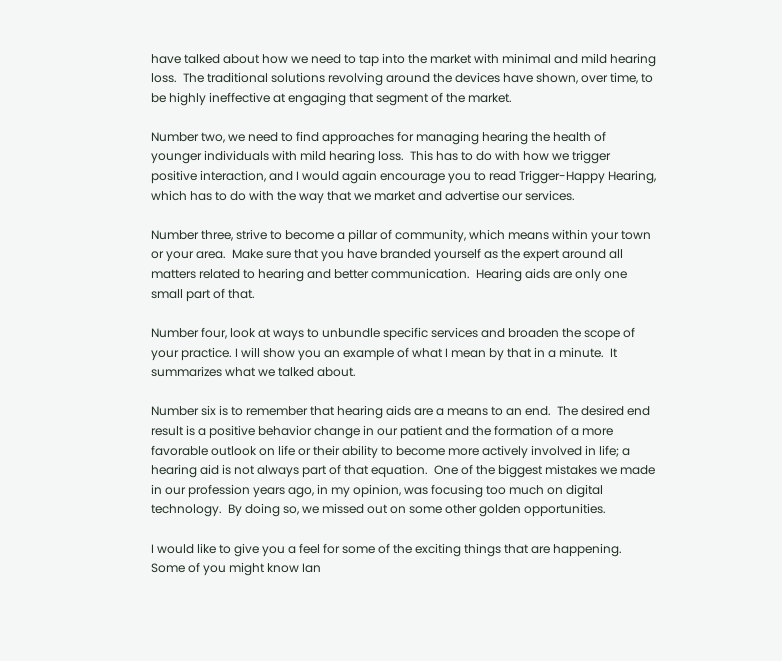have talked about how we need to tap into the market with minimal and mild hearing loss.  The traditional solutions revolving around the devices have shown, over time, to be highly ineffective at engaging that segment of the market.

Number two, we need to find approaches for managing hearing the health of younger individuals with mild hearing loss.  This has to do with how we trigger positive interaction, and I would again encourage you to read Trigger-Happy Hearing, which has to do with the way that we market and advertise our services.

Number three, strive to become a pillar of community, which means within your town or your area.  Make sure that you have branded yourself as the expert around all matters related to hearing and better communication.  Hearing aids are only one small part of that.

Number four, look at ways to unbundle specific services and broaden the scope of your practice. I will show you an example of what I mean by that in a minute.  It summarizes what we talked about.

Number six is to remember that hearing aids are a means to an end.  The desired end result is a positive behavior change in our patient and the formation of a more favorable outlook on life or their ability to become more actively involved in life; a hearing aid is not always part of that equation.  One of the biggest mistakes we made in our profession years ago, in my opinion, was focusing too much on digital technology.  By doing so, we missed out on some other golden opportunities.

I would like to give you a feel for some of the exciting things that are happening.  Some of you might know Ian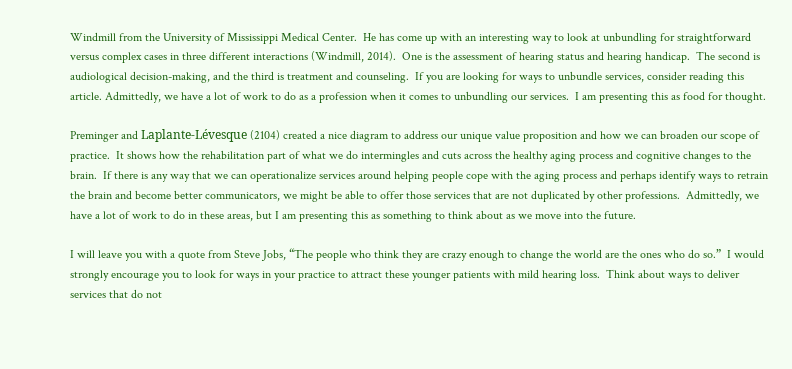Windmill from the University of Mississippi Medical Center.  He has come up with an interesting way to look at unbundling for straightforward versus complex cases in three different interactions (Windmill, 2014).  One is the assessment of hearing status and hearing handicap.  The second is audiological decision-making, and the third is treatment and counseling.  If you are looking for ways to unbundle services, consider reading this article. Admittedly, we have a lot of work to do as a profession when it comes to unbundling our services.  I am presenting this as food for thought.

Preminger and Laplante-Lévesque (2104) created a nice diagram to address our unique value proposition and how we can broaden our scope of practice.  It shows how the rehabilitation part of what we do intermingles and cuts across the healthy aging process and cognitive changes to the brain.  If there is any way that we can operationalize services around helping people cope with the aging process and perhaps identify ways to retrain the brain and become better communicators, we might be able to offer those services that are not duplicated by other professions.  Admittedly, we have a lot of work to do in these areas, but I am presenting this as something to think about as we move into the future.

I will leave you with a quote from Steve Jobs, “The people who think they are crazy enough to change the world are the ones who do so.”  I would strongly encourage you to look for ways in your practice to attract these younger patients with mild hearing loss.  Think about ways to deliver services that do not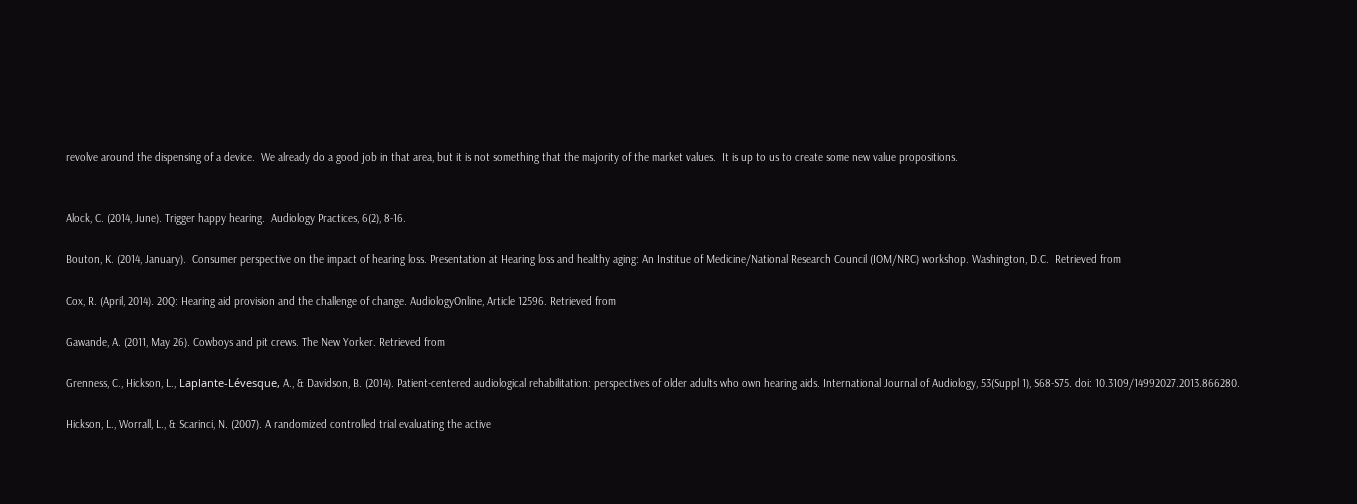revolve around the dispensing of a device.  We already do a good job in that area, but it is not something that the majority of the market values.  It is up to us to create some new value propositions.


Alock, C. (2014, June). Trigger happy hearing.  Audiology Practices, 6(2), 8-16.

Bouton, K. (2014, January).  Consumer perspective on the impact of hearing loss. Presentation at Hearing loss and healthy aging: An Institue of Medicine/National Research Council (IOM/NRC) workshop. Washington, D.C.  Retrieved from

Cox, R. (April, 2014). 20Q: Hearing aid provision and the challenge of change. AudiologyOnline, Article 12596. Retrieved from

Gawande, A. (2011, May 26). Cowboys and pit crews. The New Yorker. Retrieved from

Grenness, C., Hickson, L., Laplante-Lévesque, A., & Davidson, B. (2014). Patient-centered audiological rehabilitation: perspectives of older adults who own hearing aids. International Journal of Audiology, 53(Suppl 1), S68-S75. doi: 10.3109/14992027.2013.866280.

Hickson, L., Worrall, L., & Scarinci, N. (2007). A randomized controlled trial evaluating the active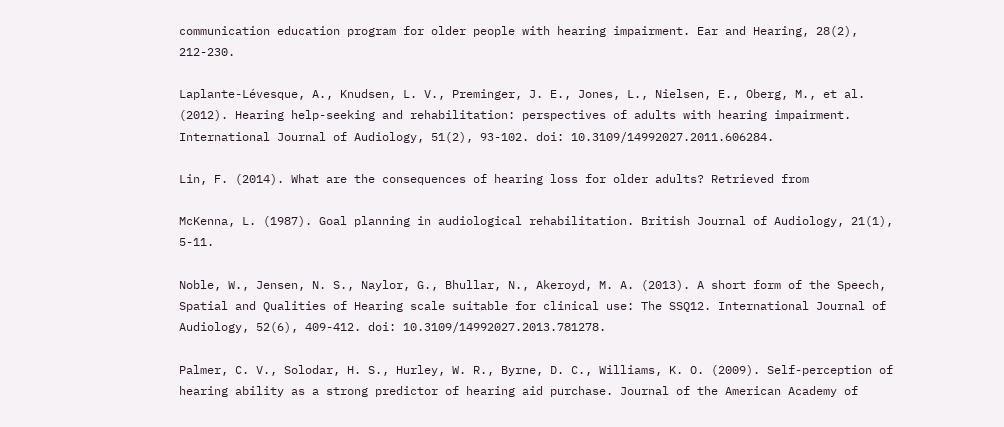communication education program for older people with hearing impairment. Ear and Hearing, 28(2), 212-230.

Laplante-Lévesque, A., Knudsen, L. V., Preminger, J. E., Jones, L., Nielsen, E., Oberg, M., et al. (2012). Hearing help-seeking and rehabilitation: perspectives of adults with hearing impairment. International Journal of Audiology, 51(2), 93-102. doi: 10.3109/14992027.2011.606284.

Lin, F. (2014). What are the consequences of hearing loss for older adults? Retrieved from

McKenna, L. (1987). Goal planning in audiological rehabilitation. British Journal of Audiology, 21(1), 5-11.

Noble, W., Jensen, N. S., Naylor, G., Bhullar, N., Akeroyd, M. A. (2013). A short form of the Speech, Spatial and Qualities of Hearing scale suitable for clinical use: The SSQ12. International Journal of Audiology, 52(6), 409-412. doi: 10.3109/14992027.2013.781278.

Palmer, C. V., Solodar, H. S., Hurley, W. R., Byrne, D. C., Williams, K. O. (2009). Self-perception of hearing ability as a strong predictor of hearing aid purchase. Journal of the American Academy of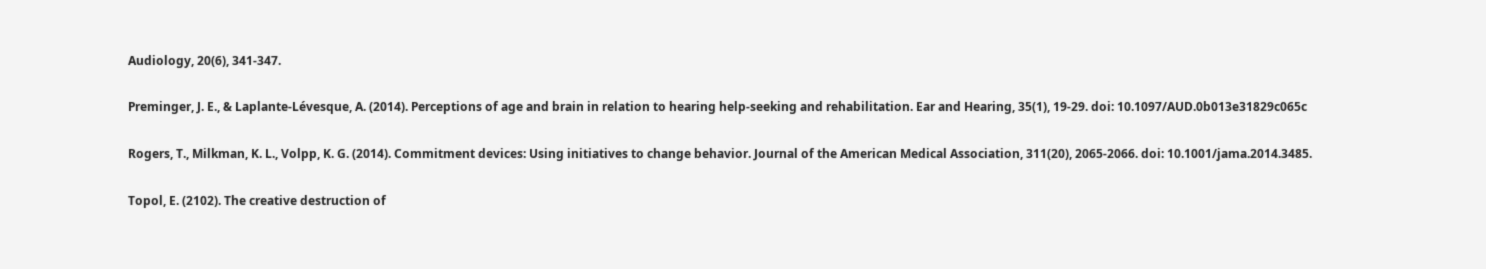Audiology, 20(6), 341-347.

Preminger, J. E., & Laplante-Lévesque, A. (2014). Perceptions of age and brain in relation to hearing help-seeking and rehabilitation. Ear and Hearing, 35(1), 19-29. doi: 10.1097/AUD.0b013e31829c065c

Rogers, T., Milkman, K. L., Volpp, K. G. (2014). Commitment devices: Using initiatives to change behavior. Journal of the American Medical Association, 311(20), 2065-2066. doi: 10.1001/jama.2014.3485.

Topol, E. (2102). The creative destruction of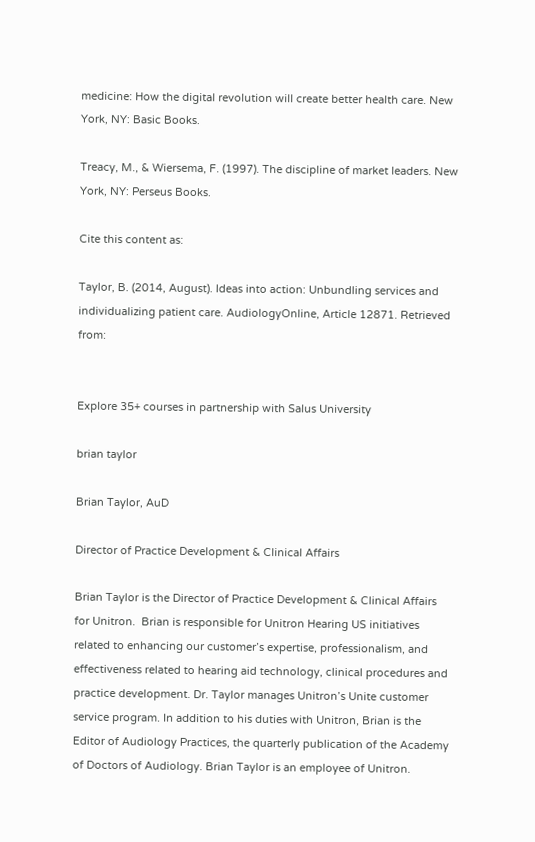medicine: How the digital revolution will create better health care. New York, NY: Basic Books.

Treacy, M., & Wiersema, F. (1997). The discipline of market leaders. New York, NY: Perseus Books.

Cite this content as:

Taylor, B. (2014, August). Ideas into action: Unbundling services and individualizing patient care. AudiologyOnline, Article 12871. Retrieved from:


Explore 35+ courses in partnership with Salus University

brian taylor

Brian Taylor, AuD

Director of Practice Development & Clinical Affairs

Brian Taylor is the Director of Practice Development & Clinical Affairs for Unitron.  Brian is responsible for Unitron Hearing US initiatives related to enhancing our customer’s expertise, professionalism, and effectiveness related to hearing aid technology, clinical procedures and practice development. Dr. Taylor manages Unitron’s Unite customer service program. In addition to his duties with Unitron, Brian is the Editor of Audiology Practices, the quarterly publication of the Academy of Doctors of Audiology. Brian Taylor is an employee of Unitron.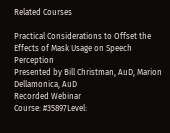Related Courses

Practical Considerations to Offset the Effects of Mask Usage on Speech Perception
Presented by Bill Christman, AuD, Marion Dellamonica, AuD
Recorded Webinar
Course: #35897Level: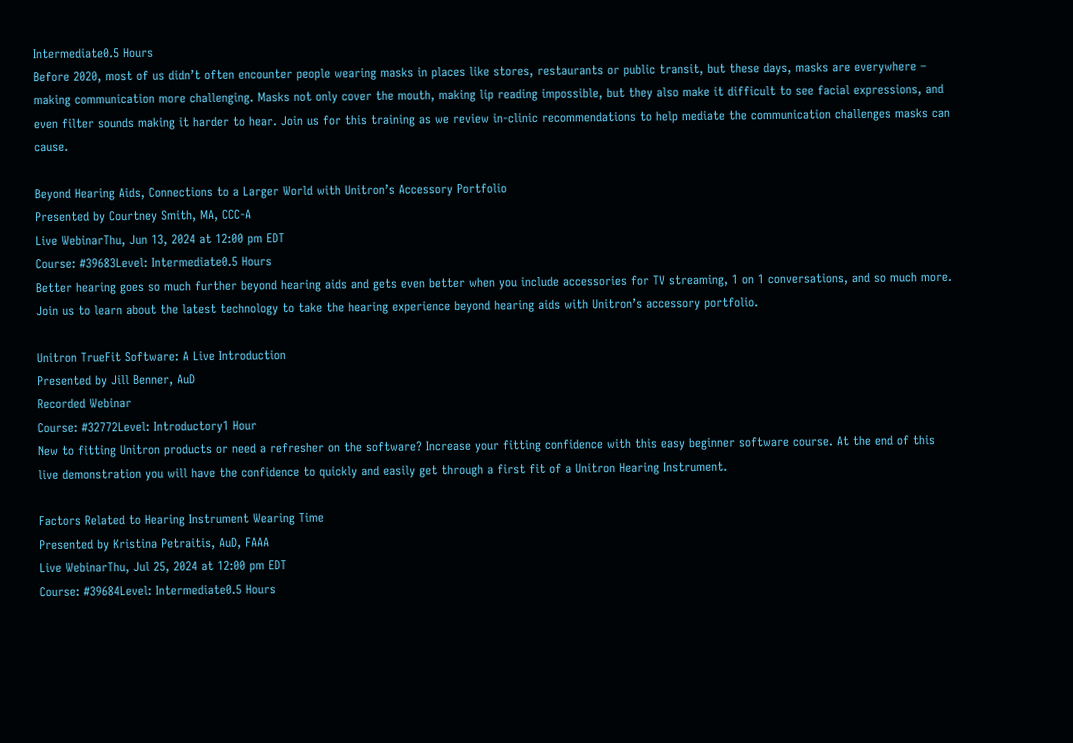Intermediate0.5 Hours
Before 2020, most of us didn’t often encounter people wearing masks in places like stores, restaurants or public transit, but these days, masks are everywhere – making communication more challenging. Masks not only cover the mouth, making lip reading impossible, but they also make it difficult to see facial expressions, and even filter sounds making it harder to hear. Join us for this training as we review in-clinic recommendations to help mediate the communication challenges masks can cause.

Beyond Hearing Aids, Connections to a Larger World with Unitron’s Accessory Portfolio
Presented by Courtney Smith, MA, CCC-A
Live WebinarThu, Jun 13, 2024 at 12:00 pm EDT
Course: #39683Level: Intermediate0.5 Hours
Better hearing goes so much further beyond hearing aids and gets even better when you include accessories for TV streaming, 1 on 1 conversations, and so much more. Join us to learn about the latest technology to take the hearing experience beyond hearing aids with Unitron’s accessory portfolio.

Unitron TrueFit Software: A Live Introduction
Presented by Jill Benner, AuD
Recorded Webinar
Course: #32772Level: Introductory1 Hour
New to fitting Unitron products or need a refresher on the software? Increase your fitting confidence with this easy beginner software course. At the end of this live demonstration you will have the confidence to quickly and easily get through a first fit of a Unitron Hearing Instrument.

Factors Related to Hearing Instrument Wearing Time
Presented by Kristina Petraitis, AuD, FAAA
Live WebinarThu, Jul 25, 2024 at 12:00 pm EDT
Course: #39684Level: Intermediate0.5 Hours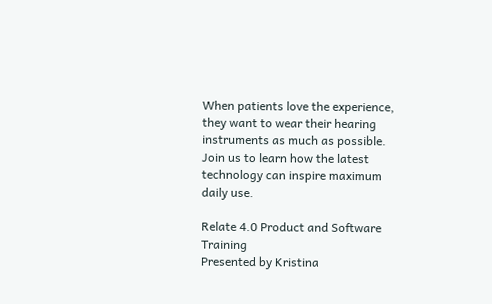When patients love the experience, they want to wear their hearing instruments as much as possible. Join us to learn how the latest technology can inspire maximum daily use.

Relate 4.0 Product and Software Training
Presented by Kristina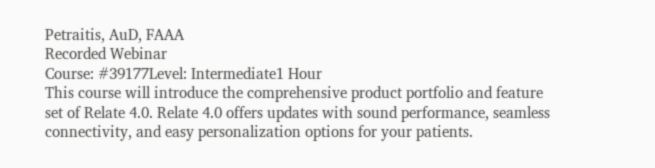Petraitis, AuD, FAAA
Recorded Webinar
Course: #39177Level: Intermediate1 Hour
This course will introduce the comprehensive product portfolio and feature set of Relate 4.0. Relate 4.0 offers updates with sound performance, seamless connectivity, and easy personalization options for your patients.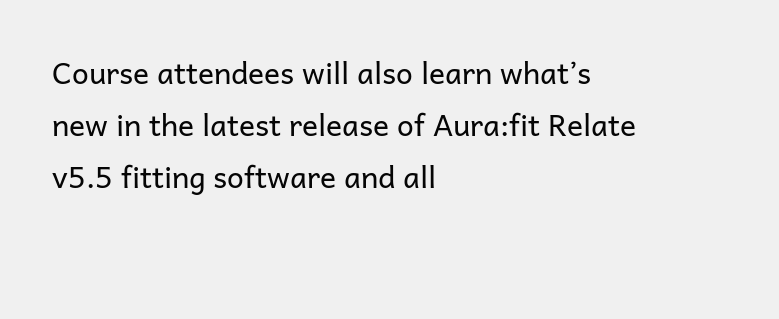Course attendees will also learn what’s new in the latest release of Aura:fit Relate v5.5 fitting software and all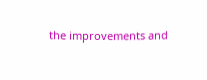the improvements and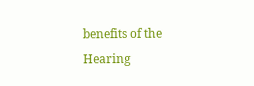benefits of the Hearing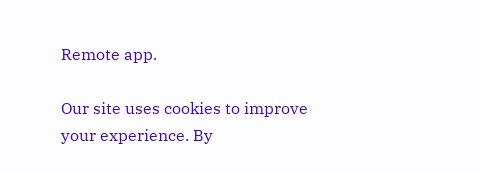Remote app.

Our site uses cookies to improve your experience. By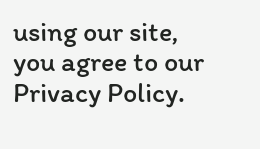using our site, you agree to our Privacy Policy.